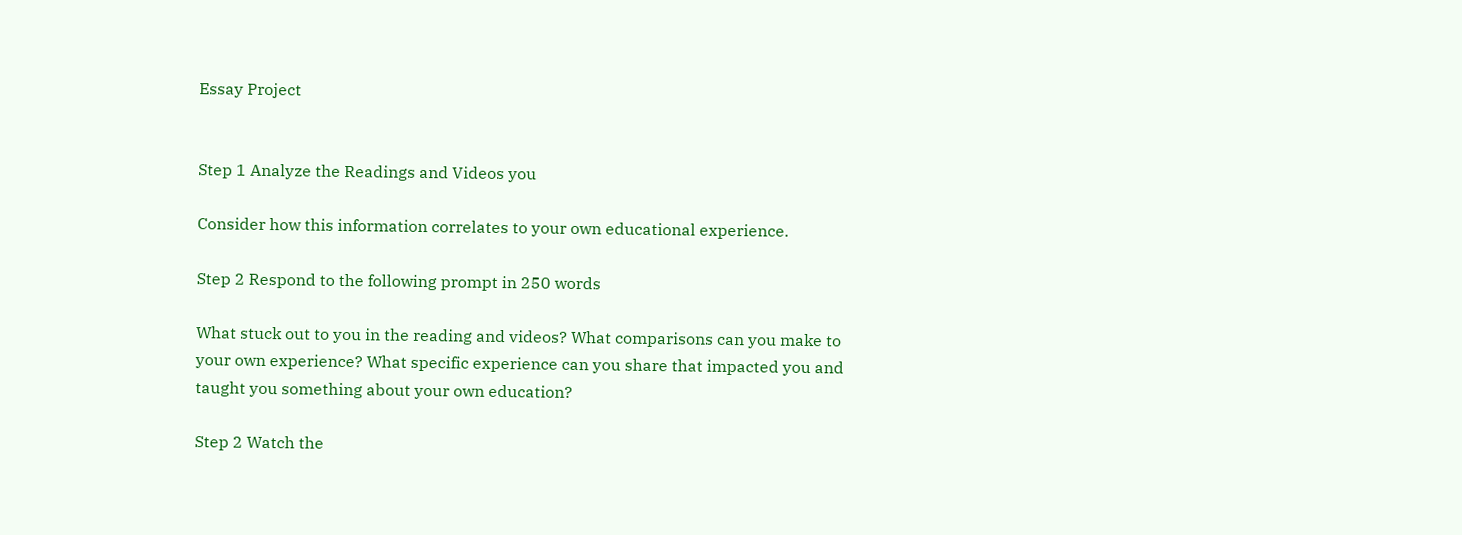Essay Project


Step 1 Analyze the Readings and Videos you

Consider how this information correlates to your own educational experience.

Step 2 Respond to the following prompt in 250 words

What stuck out to you in the reading and videos? What comparisons can you make to your own experience? What specific experience can you share that impacted you and taught you something about your own education?

Step 2 Watch the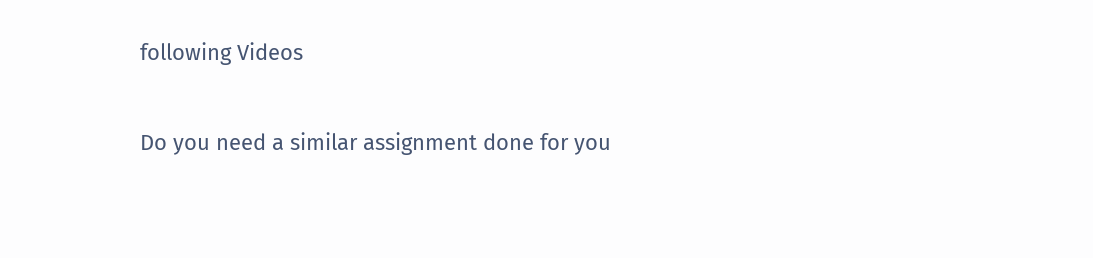following Videos

Do you need a similar assignment done for you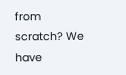from scratch? We have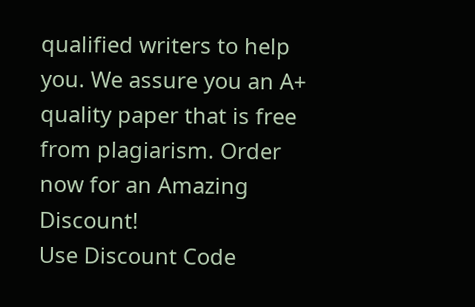qualified writers to help you. We assure you an A+ quality paper that is free from plagiarism. Order now for an Amazing Discount!
Use Discount Code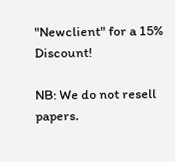"Newclient" for a 15% Discount!

NB: We do not resell papers.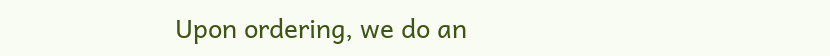Upon ordering, we do an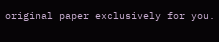original paper exclusively for you.